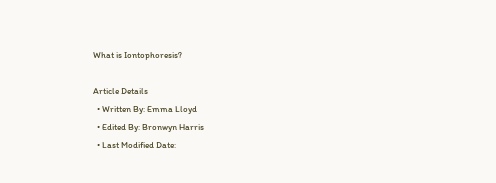What is Iontophoresis?

Article Details
  • Written By: Emma Lloyd
  • Edited By: Bronwyn Harris
  • Last Modified Date: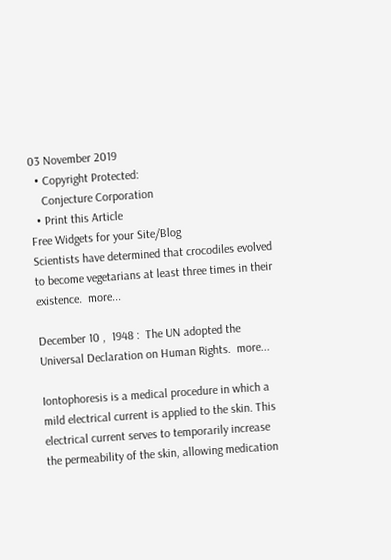03 November 2019
  • Copyright Protected:
    Conjecture Corporation
  • Print this Article
Free Widgets for your Site/Blog
Scientists have determined that crocodiles evolved to become vegetarians at least three times in their existence.  more...

December 10 ,  1948 :  The UN adopted the Universal Declaration on Human Rights.  more...

Iontophoresis is a medical procedure in which a mild electrical current is applied to the skin. This electrical current serves to temporarily increase the permeability of the skin, allowing medication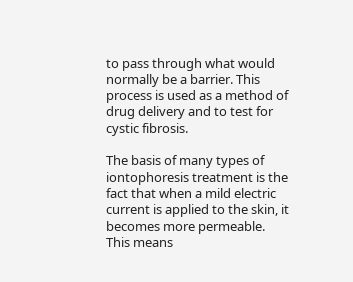to pass through what would normally be a barrier. This process is used as a method of drug delivery and to test for cystic fibrosis.

The basis of many types of iontophoresis treatment is the fact that when a mild electric current is applied to the skin, it becomes more permeable. This means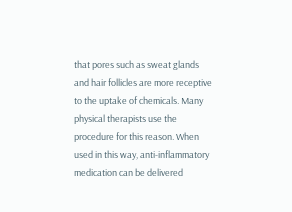that pores such as sweat glands and hair follicles are more receptive to the uptake of chemicals. Many physical therapists use the procedure for this reason. When used in this way, anti-inflammatory medication can be delivered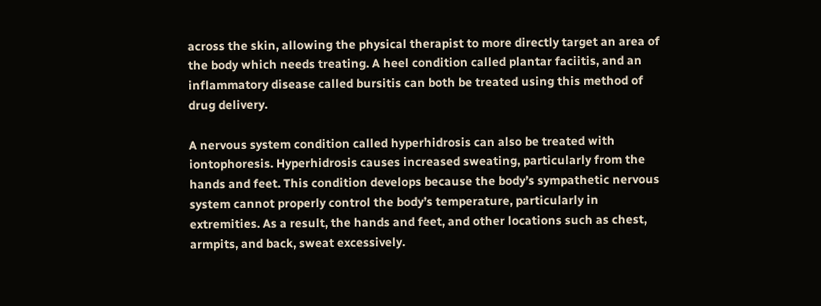across the skin, allowing the physical therapist to more directly target an area of the body which needs treating. A heel condition called plantar faciitis, and an inflammatory disease called bursitis can both be treated using this method of drug delivery.

A nervous system condition called hyperhidrosis can also be treated with iontophoresis. Hyperhidrosis causes increased sweating, particularly from the hands and feet. This condition develops because the body’s sympathetic nervous system cannot properly control the body’s temperature, particularly in extremities. As a result, the hands and feet, and other locations such as chest, armpits, and back, sweat excessively.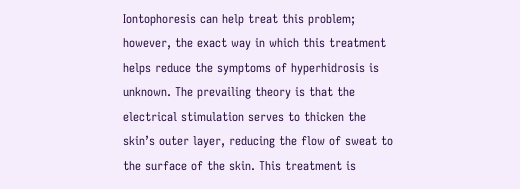Iontophoresis can help treat this problem; however, the exact way in which this treatment helps reduce the symptoms of hyperhidrosis is unknown. The prevailing theory is that the electrical stimulation serves to thicken the skin’s outer layer, reducing the flow of sweat to the surface of the skin. This treatment is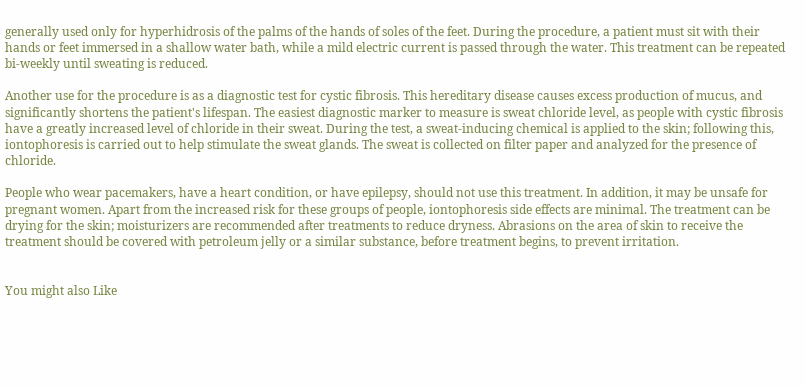generally used only for hyperhidrosis of the palms of the hands of soles of the feet. During the procedure, a patient must sit with their hands or feet immersed in a shallow water bath, while a mild electric current is passed through the water. This treatment can be repeated bi-weekly until sweating is reduced.

Another use for the procedure is as a diagnostic test for cystic fibrosis. This hereditary disease causes excess production of mucus, and significantly shortens the patient's lifespan. The easiest diagnostic marker to measure is sweat chloride level, as people with cystic fibrosis have a greatly increased level of chloride in their sweat. During the test, a sweat-inducing chemical is applied to the skin; following this, iontophoresis is carried out to help stimulate the sweat glands. The sweat is collected on filter paper and analyzed for the presence of chloride.

People who wear pacemakers, have a heart condition, or have epilepsy, should not use this treatment. In addition, it may be unsafe for pregnant women. Apart from the increased risk for these groups of people, iontophoresis side effects are minimal. The treatment can be drying for the skin; moisturizers are recommended after treatments to reduce dryness. Abrasions on the area of skin to receive the treatment should be covered with petroleum jelly or a similar substance, before treatment begins, to prevent irritation.


You might also Like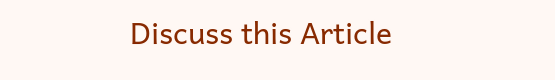Discuss this Article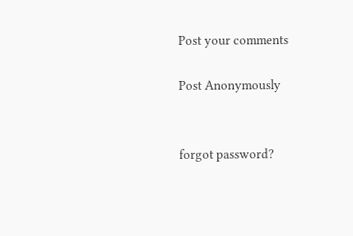Post your comments

Post Anonymously


forgot password?